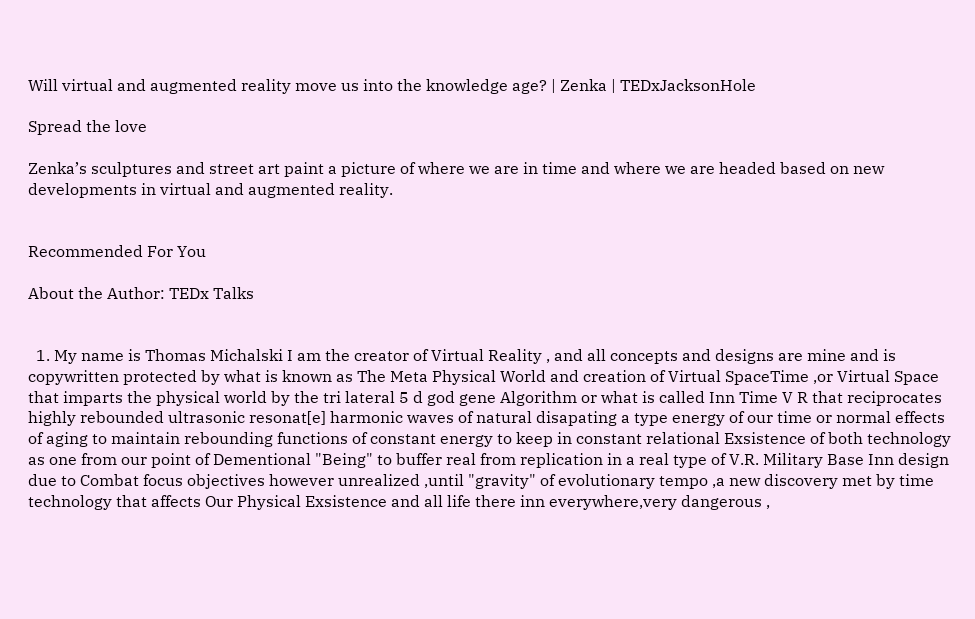Will virtual and augmented reality move us into the knowledge age? | Zenka | TEDxJacksonHole

Spread the love

Zenka’s sculptures and street art paint a picture of where we are in time and where we are headed based on new developments in virtual and augmented reality.


Recommended For You

About the Author: TEDx Talks


  1. My name is Thomas Michalski I am the creator of Virtual Reality , and all concepts and designs are mine and is copywritten protected by what is known as The Meta Physical World and creation of Virtual SpaceTime ,or Virtual Space that imparts the physical world by the tri lateral 5 d god gene Algorithm or what is called Inn Time V R that reciprocates highly rebounded ultrasonic resonat[e] harmonic waves of natural disapating a type energy of our time or normal effects of aging to maintain rebounding functions of constant energy to keep in constant relational Exsistence of both technology as one from our point of Dementional "Being" to buffer real from replication in a real type of V.R. Military Base Inn design due to Combat focus objectives however unrealized ,until "gravity" of evolutionary tempo ,a new discovery met by time technology that affects Our Physical Exsistence and all life there inn everywhere,very dangerous ,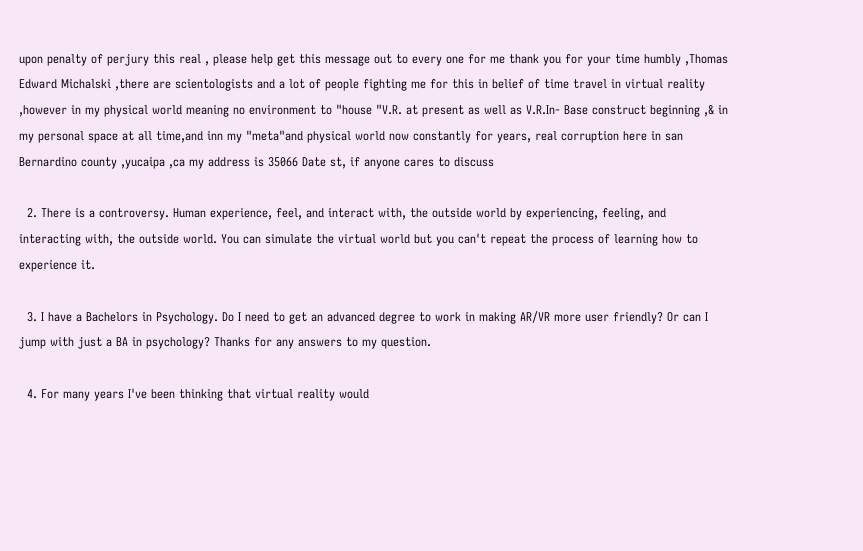upon penalty of perjury this real , please help get this message out to every one for me thank you for your time humbly ,Thomas Edward Michalski ,there are scientologists and a lot of people fighting me for this in belief of time travel in virtual reality ,however in my physical world meaning no environment to "house "V.R. at present as well as V.R.In- Base construct beginning ,& in my personal space at all time,and inn my "meta"and physical world now constantly for years, real corruption here in san Bernardino county ,yucaipa ,ca my address is 35066 Date st, if anyone cares to discuss

  2. There is a controversy. Human experience, feel, and interact with, the outside world by experiencing, feeling, and interacting with, the outside world. You can simulate the virtual world but you can't repeat the process of learning how to experience it.

  3. I have a Bachelors in Psychology. Do I need to get an advanced degree to work in making AR/VR more user friendly? Or can I jump with just a BA in psychology? Thanks for any answers to my question.

  4. For many years I've been thinking that virtual reality would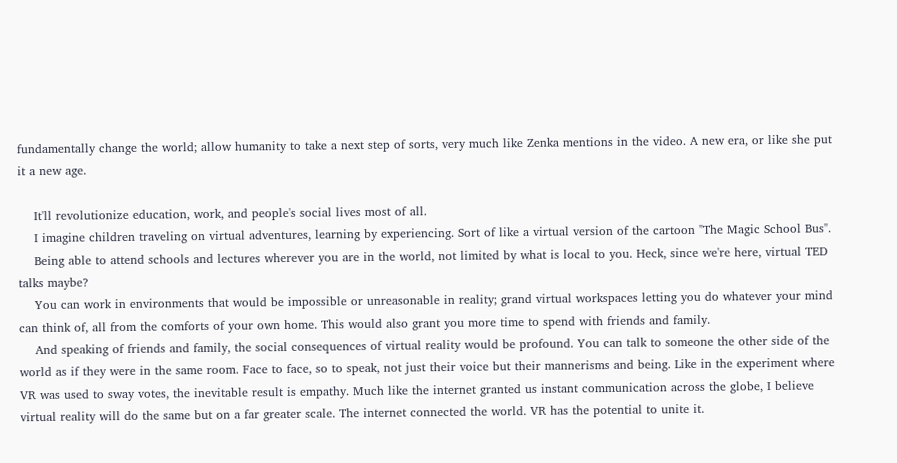fundamentally change the world; allow humanity to take a next step of sorts, very much like Zenka mentions in the video. A new era, or like she put it a new age.

    It'll revolutionize education, work, and people's social lives most of all.
    I imagine children traveling on virtual adventures, learning by experiencing. Sort of like a virtual version of the cartoon "The Magic School Bus".
    Being able to attend schools and lectures wherever you are in the world, not limited by what is local to you. Heck, since we're here, virtual TED talks maybe?
    You can work in environments that would be impossible or unreasonable in reality; grand virtual workspaces letting you do whatever your mind can think of, all from the comforts of your own home. This would also grant you more time to spend with friends and family.
    And speaking of friends and family, the social consequences of virtual reality would be profound. You can talk to someone the other side of the world as if they were in the same room. Face to face, so to speak, not just their voice but their mannerisms and being. Like in the experiment where VR was used to sway votes, the inevitable result is empathy. Much like the internet granted us instant communication across the globe, I believe virtual reality will do the same but on a far greater scale. The internet connected the world. VR has the potential to unite it.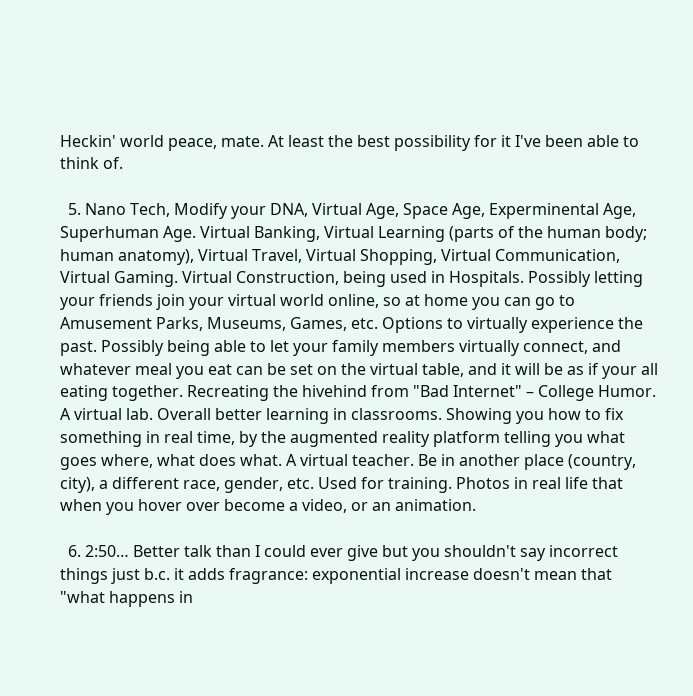Heckin' world peace, mate. At least the best possibility for it I've been able to think of.

  5. Nano Tech, Modify your DNA, Virtual Age, Space Age, Experminental Age, Superhuman Age. Virtual Banking, Virtual Learning (parts of the human body; human anatomy), Virtual Travel, Virtual Shopping, Virtual Communication, Virtual Gaming. Virtual Construction, being used in Hospitals. Possibly letting your friends join your virtual world online, so at home you can go to Amusement Parks, Museums, Games, etc. Options to virtually experience the past. Possibly being able to let your family members virtually connect, and whatever meal you eat can be set on the virtual table, and it will be as if your all eating together. Recreating the hivehind from "Bad Internet" – College Humor. A virtual lab. Overall better learning in classrooms. Showing you how to fix something in real time, by the augmented reality platform telling you what goes where, what does what. A virtual teacher. Be in another place (country, city), a different race, gender, etc. Used for training. Photos in real life that when you hover over become a video, or an animation.

  6. 2:50… Better talk than I could ever give but you shouldn't say incorrect things just b.c. it adds fragrance: exponential increase doesn't mean that "what happens in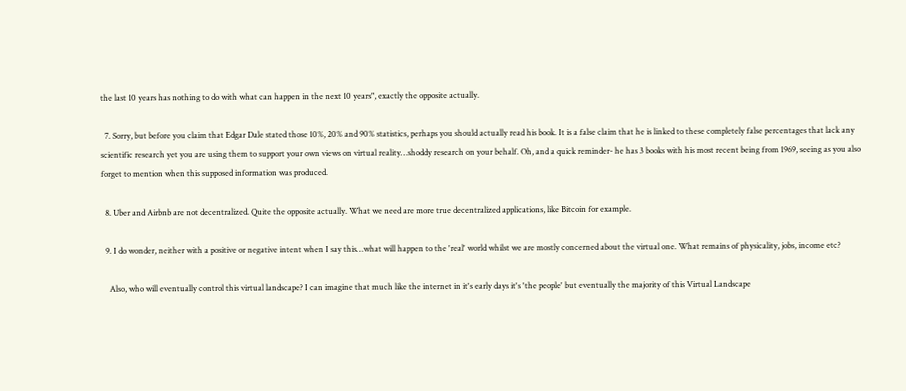the last 10 years has nothing to do with what can happen in the next 10 years", exactly the opposite actually.

  7. Sorry, but before you claim that Edgar Dale stated those 10%, 20% and 90% statistics, perhaps you should actually read his book. It is a false claim that he is linked to these completely false percentages that lack any scientific research yet you are using them to support your own views on virtual reality…shoddy research on your behalf. Oh, and a quick reminder- he has 3 books with his most recent being from 1969, seeing as you also forget to mention when this supposed information was produced.

  8. Uber and Airbnb are not decentralized. Quite the opposite actually. What we need are more true decentralized applications, like Bitcoin for example.

  9. I do wonder, neither with a positive or negative intent when I say this…what will happen to the 'real' world whilst we are mostly concerned about the virtual one. What remains of physicality, jobs, income etc?

    Also, who will eventually control this virtual landscape? I can imagine that much like the internet in it's early days it's 'the people' but eventually the majority of this Virtual Landscape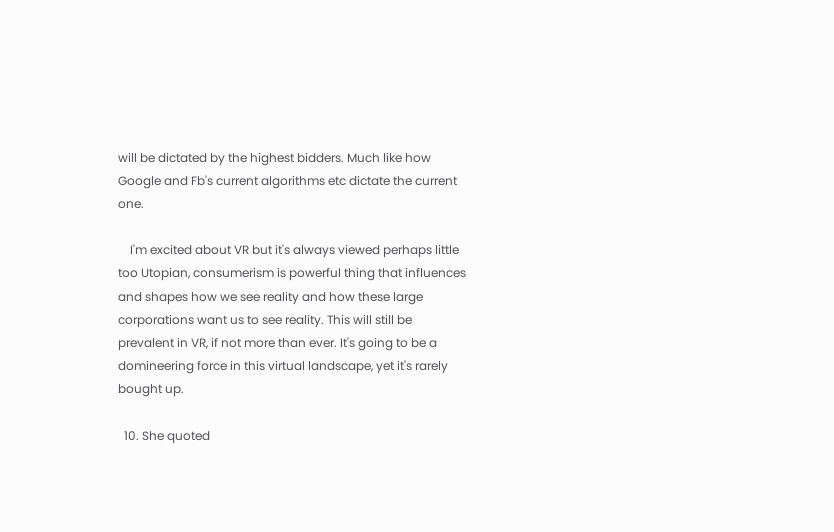will be dictated by the highest bidders. Much like how Google and Fb's current algorithms etc dictate the current one.

    I'm excited about VR but it's always viewed perhaps little too Utopian, consumerism is powerful thing that influences and shapes how we see reality and how these large corporations want us to see reality. This will still be prevalent in VR, if not more than ever. It's going to be a domineering force in this virtual landscape, yet it's rarely bought up.

  10. She quoted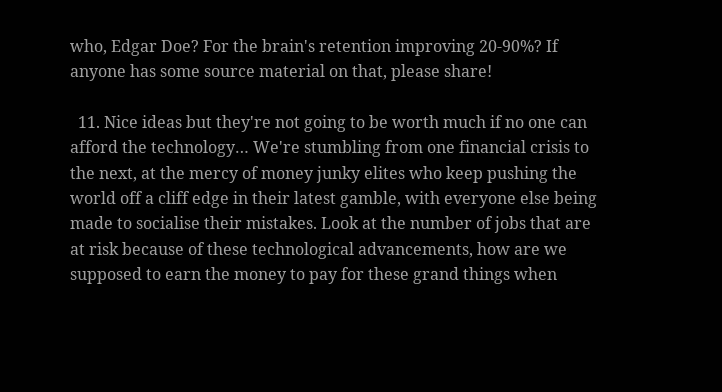who, Edgar Doe? For the brain's retention improving 20-90%? If anyone has some source material on that, please share!

  11. Nice ideas but they're not going to be worth much if no one can afford the technology… We're stumbling from one financial crisis to the next, at the mercy of money junky elites who keep pushing the world off a cliff edge in their latest gamble, with everyone else being made to socialise their mistakes. Look at the number of jobs that are at risk because of these technological advancements, how are we supposed to earn the money to pay for these grand things when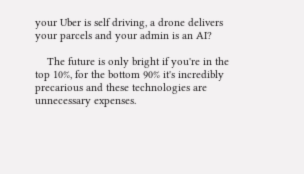your Uber is self driving, a drone delivers your parcels and your admin is an AI?

    The future is only bright if you're in the top 10%, for the bottom 90% it's incredibly precarious and these technologies are unnecessary expenses.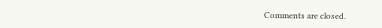Comments are closed.